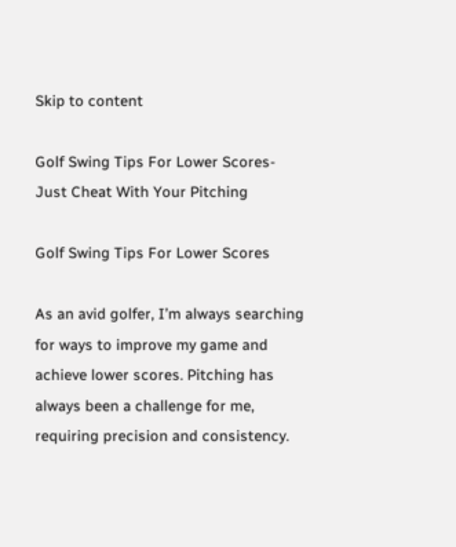Skip to content

Golf Swing Tips For Lower Scores-Just Cheat With Your Pitching

Golf Swing Tips For Lower Scores

As an avid golfer, I’m always searching for ways to improve my game and achieve lower scores. Pitching has always been a challenge for me, requiring precision and consistency.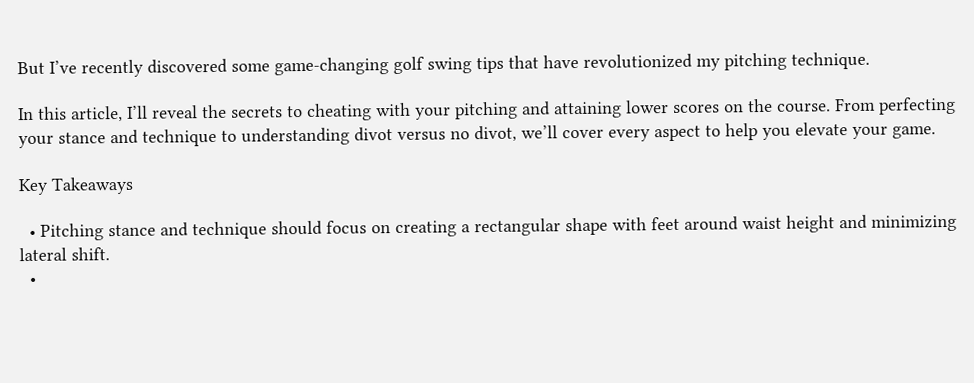But I’ve recently discovered some game-changing golf swing tips that have revolutionized my pitching technique.

In this article, I’ll reveal the secrets to cheating with your pitching and attaining lower scores on the course. From perfecting your stance and technique to understanding divot versus no divot, we’ll cover every aspect to help you elevate your game.

Key Takeaways

  • Pitching stance and technique should focus on creating a rectangular shape with feet around waist height and minimizing lateral shift.
  •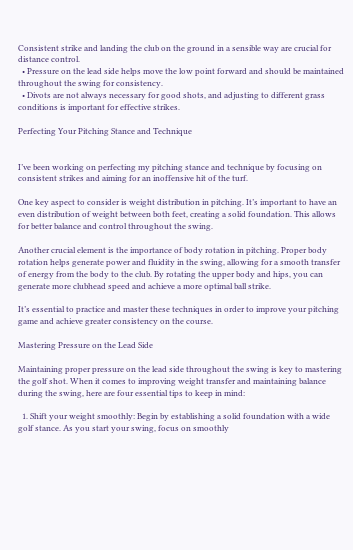Consistent strike and landing the club on the ground in a sensible way are crucial for distance control.
  • Pressure on the lead side helps move the low point forward and should be maintained throughout the swing for consistency.
  • Divots are not always necessary for good shots, and adjusting to different grass conditions is important for effective strikes.

Perfecting Your Pitching Stance and Technique


I’ve been working on perfecting my pitching stance and technique by focusing on consistent strikes and aiming for an inoffensive hit of the turf.

One key aspect to consider is weight distribution in pitching. It’s important to have an even distribution of weight between both feet, creating a solid foundation. This allows for better balance and control throughout the swing.

Another crucial element is the importance of body rotation in pitching. Proper body rotation helps generate power and fluidity in the swing, allowing for a smooth transfer of energy from the body to the club. By rotating the upper body and hips, you can generate more clubhead speed and achieve a more optimal ball strike.

It’s essential to practice and master these techniques in order to improve your pitching game and achieve greater consistency on the course.

Mastering Pressure on the Lead Side

Maintaining proper pressure on the lead side throughout the swing is key to mastering the golf shot. When it comes to improving weight transfer and maintaining balance during the swing, here are four essential tips to keep in mind:

  1. Shift your weight smoothly: Begin by establishing a solid foundation with a wide golf stance. As you start your swing, focus on smoothly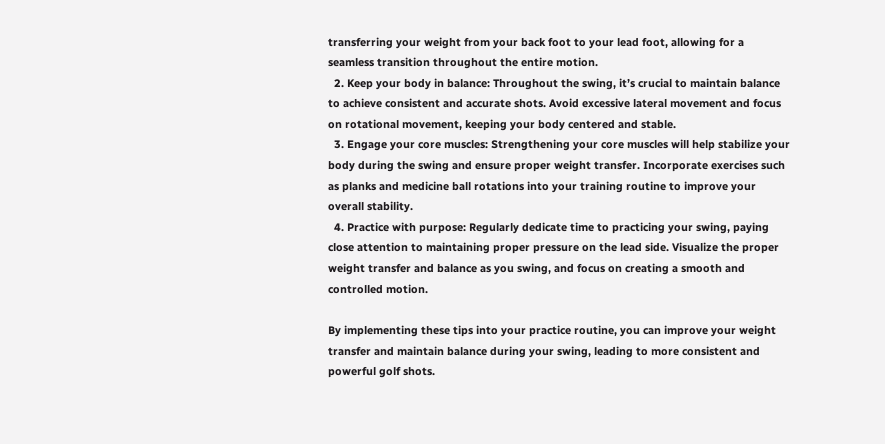transferring your weight from your back foot to your lead foot, allowing for a seamless transition throughout the entire motion.
  2. Keep your body in balance: Throughout the swing, it’s crucial to maintain balance to achieve consistent and accurate shots. Avoid excessive lateral movement and focus on rotational movement, keeping your body centered and stable.
  3. Engage your core muscles: Strengthening your core muscles will help stabilize your body during the swing and ensure proper weight transfer. Incorporate exercises such as planks and medicine ball rotations into your training routine to improve your overall stability.
  4. Practice with purpose: Regularly dedicate time to practicing your swing, paying close attention to maintaining proper pressure on the lead side. Visualize the proper weight transfer and balance as you swing, and focus on creating a smooth and controlled motion.

By implementing these tips into your practice routine, you can improve your weight transfer and maintain balance during your swing, leading to more consistent and powerful golf shots.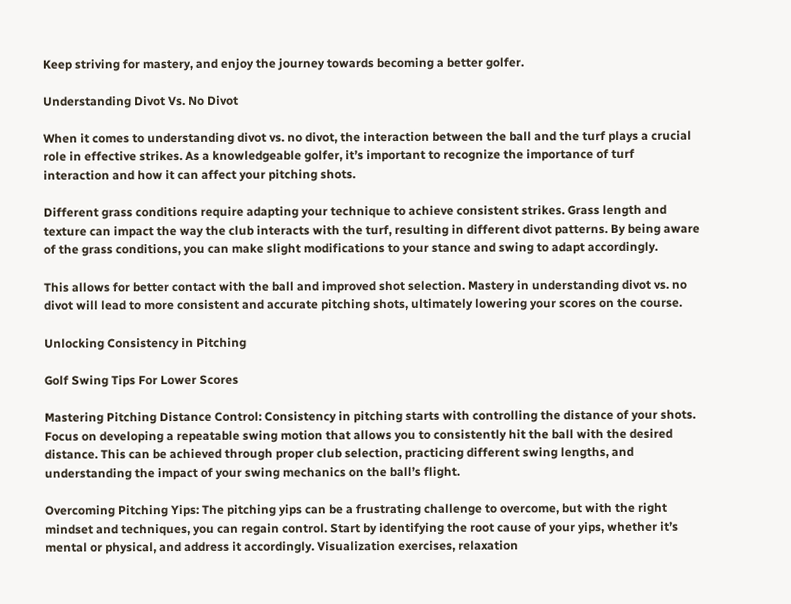Keep striving for mastery, and enjoy the journey towards becoming a better golfer.

Understanding Divot Vs. No Divot

When it comes to understanding divot vs. no divot, the interaction between the ball and the turf plays a crucial role in effective strikes. As a knowledgeable golfer, it’s important to recognize the importance of turf interaction and how it can affect your pitching shots.

Different grass conditions require adapting your technique to achieve consistent strikes. Grass length and texture can impact the way the club interacts with the turf, resulting in different divot patterns. By being aware of the grass conditions, you can make slight modifications to your stance and swing to adapt accordingly.

This allows for better contact with the ball and improved shot selection. Mastery in understanding divot vs. no divot will lead to more consistent and accurate pitching shots, ultimately lowering your scores on the course.

Unlocking Consistency in Pitching

Golf Swing Tips For Lower Scores

Mastering Pitching Distance Control: Consistency in pitching starts with controlling the distance of your shots. Focus on developing a repeatable swing motion that allows you to consistently hit the ball with the desired distance. This can be achieved through proper club selection, practicing different swing lengths, and understanding the impact of your swing mechanics on the ball’s flight.

Overcoming Pitching Yips: The pitching yips can be a frustrating challenge to overcome, but with the right mindset and techniques, you can regain control. Start by identifying the root cause of your yips, whether it’s mental or physical, and address it accordingly. Visualization exercises, relaxation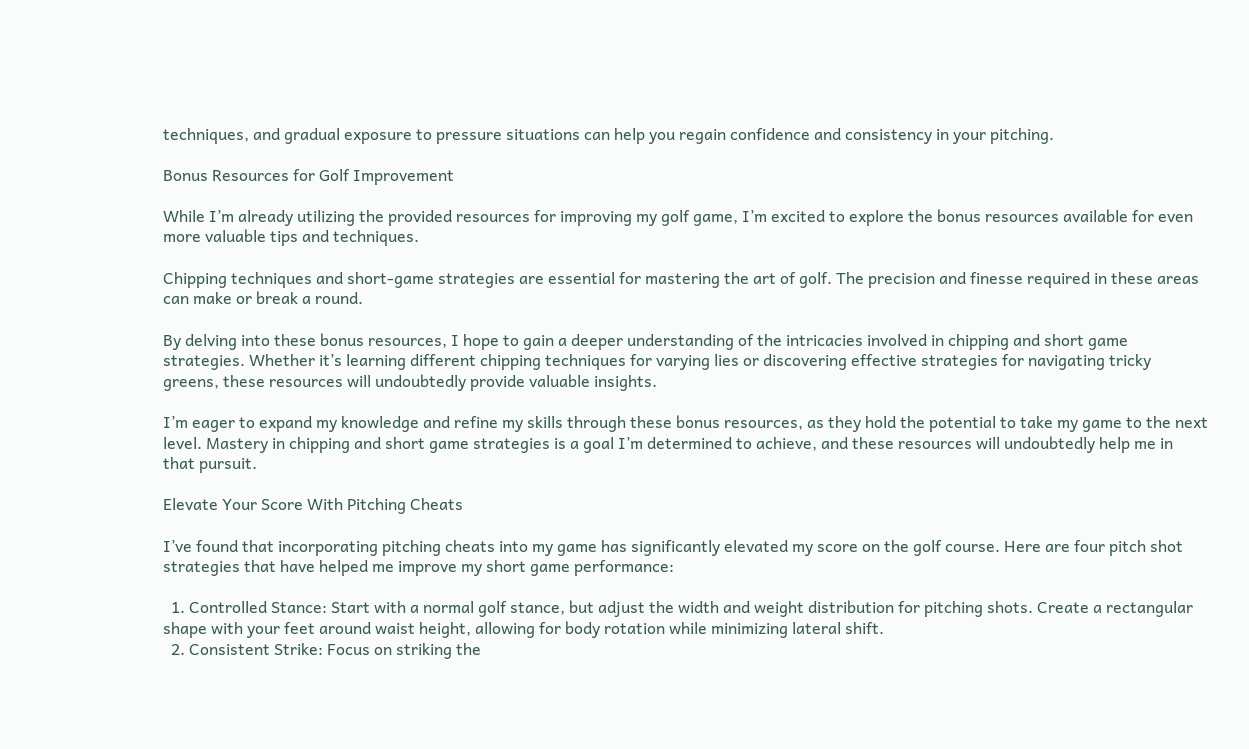techniques, and gradual exposure to pressure situations can help you regain confidence and consistency in your pitching.

Bonus Resources for Golf Improvement

While I’m already utilizing the provided resources for improving my golf game, I’m excited to explore the bonus resources available for even more valuable tips and techniques.

Chipping techniques and short-game strategies are essential for mastering the art of golf. The precision and finesse required in these areas can make or break a round.

By delving into these bonus resources, I hope to gain a deeper understanding of the intricacies involved in chipping and short game strategies. Whether it’s learning different chipping techniques for varying lies or discovering effective strategies for navigating tricky greens, these resources will undoubtedly provide valuable insights.

I’m eager to expand my knowledge and refine my skills through these bonus resources, as they hold the potential to take my game to the next level. Mastery in chipping and short game strategies is a goal I’m determined to achieve, and these resources will undoubtedly help me in that pursuit.

Elevate Your Score With Pitching Cheats

I’ve found that incorporating pitching cheats into my game has significantly elevated my score on the golf course. Here are four pitch shot strategies that have helped me improve my short game performance:

  1. Controlled Stance: Start with a normal golf stance, but adjust the width and weight distribution for pitching shots. Create a rectangular shape with your feet around waist height, allowing for body rotation while minimizing lateral shift.
  2. Consistent Strike: Focus on striking the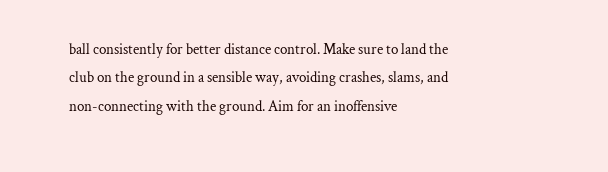ball consistently for better distance control. Make sure to land the club on the ground in a sensible way, avoiding crashes, slams, and non-connecting with the ground. Aim for an inoffensive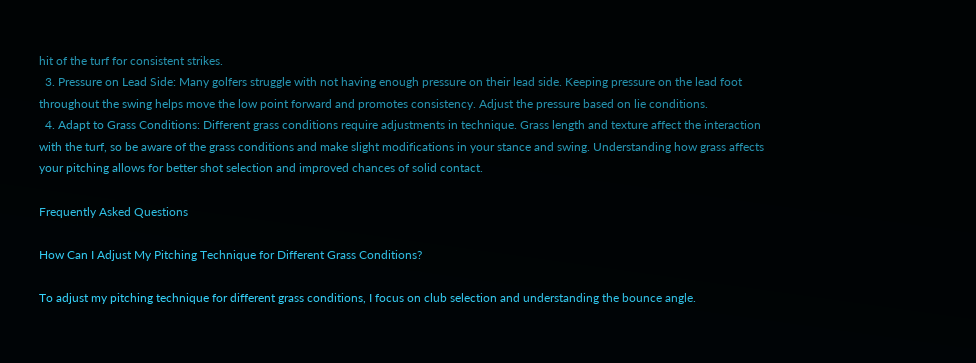hit of the turf for consistent strikes.
  3. Pressure on Lead Side: Many golfers struggle with not having enough pressure on their lead side. Keeping pressure on the lead foot throughout the swing helps move the low point forward and promotes consistency. Adjust the pressure based on lie conditions.
  4. Adapt to Grass Conditions: Different grass conditions require adjustments in technique. Grass length and texture affect the interaction with the turf, so be aware of the grass conditions and make slight modifications in your stance and swing. Understanding how grass affects your pitching allows for better shot selection and improved chances of solid contact.

Frequently Asked Questions

How Can I Adjust My Pitching Technique for Different Grass Conditions?

To adjust my pitching technique for different grass conditions, I focus on club selection and understanding the bounce angle.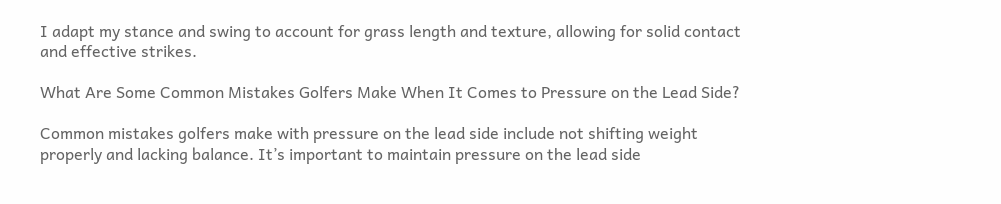I adapt my stance and swing to account for grass length and texture, allowing for solid contact and effective strikes.

What Are Some Common Mistakes Golfers Make When It Comes to Pressure on the Lead Side?

Common mistakes golfers make with pressure on the lead side include not shifting weight properly and lacking balance. It’s important to maintain pressure on the lead side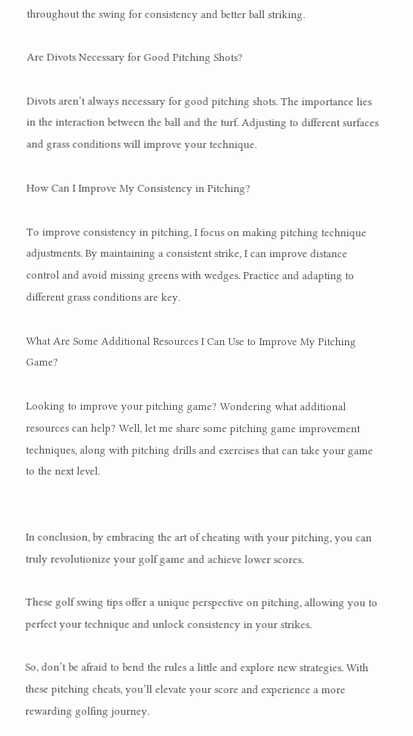throughout the swing for consistency and better ball striking.

Are Divots Necessary for Good Pitching Shots?

Divots aren’t always necessary for good pitching shots. The importance lies in the interaction between the ball and the turf. Adjusting to different surfaces and grass conditions will improve your technique.

How Can I Improve My Consistency in Pitching?

To improve consistency in pitching, I focus on making pitching technique adjustments. By maintaining a consistent strike, I can improve distance control and avoid missing greens with wedges. Practice and adapting to different grass conditions are key.

What Are Some Additional Resources I Can Use to Improve My Pitching Game?

Looking to improve your pitching game? Wondering what additional resources can help? Well, let me share some pitching game improvement techniques, along with pitching drills and exercises that can take your game to the next level.


In conclusion, by embracing the art of cheating with your pitching, you can truly revolutionize your golf game and achieve lower scores.

These golf swing tips offer a unique perspective on pitching, allowing you to perfect your technique and unlock consistency in your strikes.

So, don’t be afraid to bend the rules a little and explore new strategies. With these pitching cheats, you’ll elevate your score and experience a more rewarding golfing journey.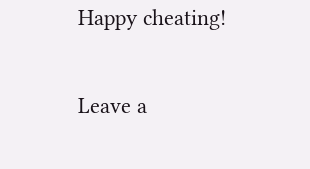Happy cheating!

Leave a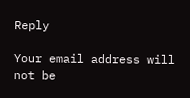Reply

Your email address will not be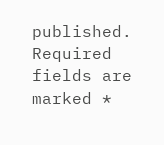published. Required fields are marked *